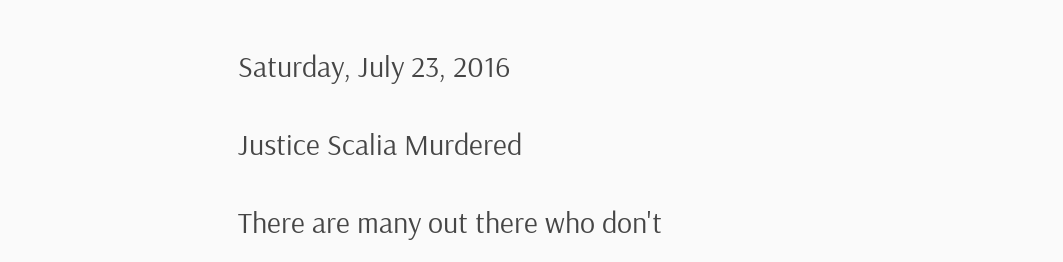Saturday, July 23, 2016

Justice Scalia Murdered

There are many out there who don't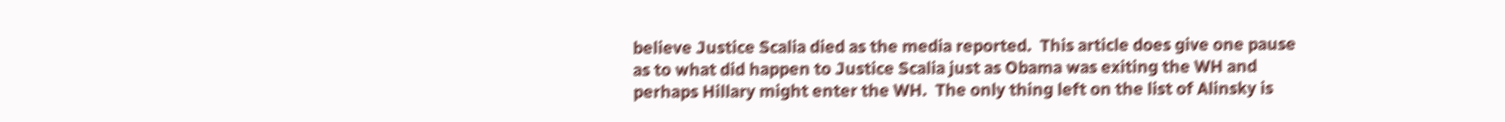believe Justice Scalia died as the media reported.  This article does give one pause as to what did happen to Justice Scalia just as Obama was exiting the WH and perhaps Hillary might enter the WH.  The only thing left on the list of Alinsky is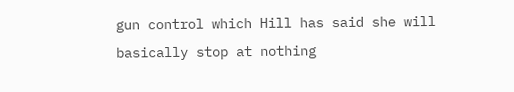gun control which Hill has said she will basically stop at nothing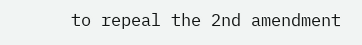to repeal the 2nd amendment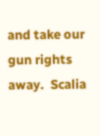and take our gun rights away.  Scalia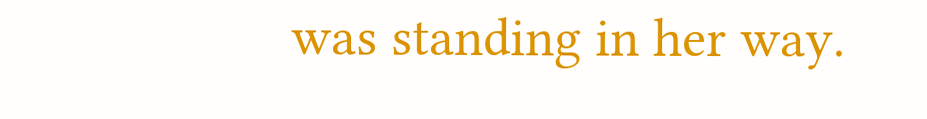was standing in her way.